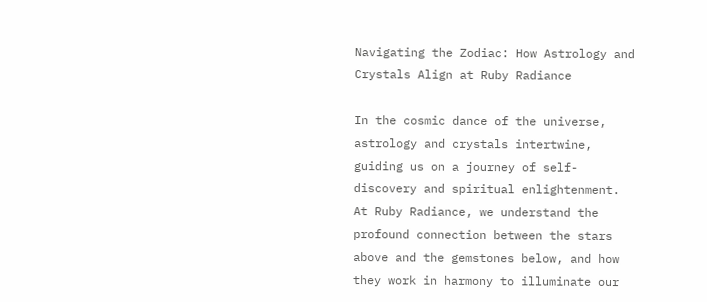Navigating the Zodiac: How Astrology and Crystals Align at Ruby Radiance

In the cosmic dance of the universe, astrology and crystals intertwine, guiding us on a journey of self-discovery and spiritual enlightenment. At Ruby Radiance, we understand the profound connection between the stars above and the gemstones below, and how they work in harmony to illuminate our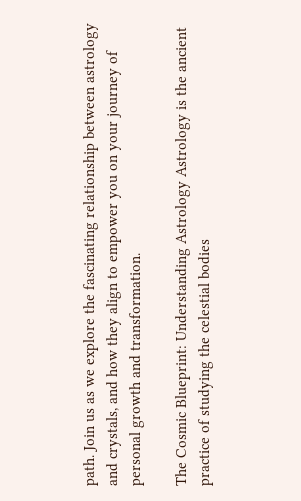path. Join us as we explore the fascinating relationship between astrology and crystals, and how they align to empower you on your journey of personal growth and transformation.

The Cosmic Blueprint: Understanding Astrology Astrology is the ancient practice of studying the celestial bodies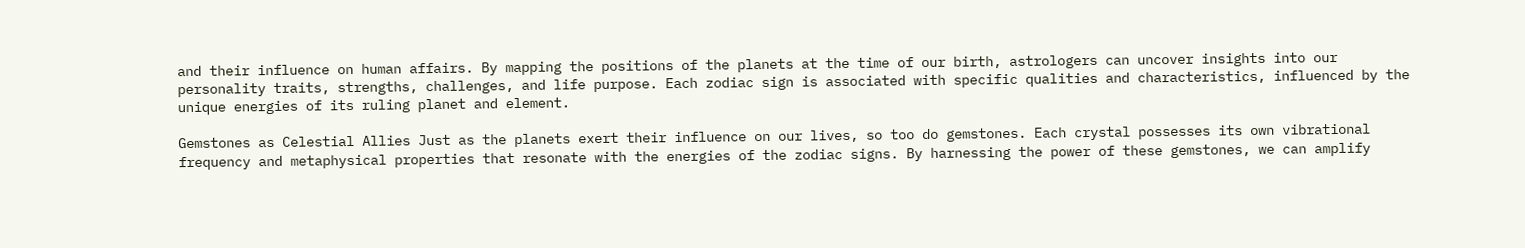and their influence on human affairs. By mapping the positions of the planets at the time of our birth, astrologers can uncover insights into our personality traits, strengths, challenges, and life purpose. Each zodiac sign is associated with specific qualities and characteristics, influenced by the unique energies of its ruling planet and element.

Gemstones as Celestial Allies Just as the planets exert their influence on our lives, so too do gemstones. Each crystal possesses its own vibrational frequency and metaphysical properties that resonate with the energies of the zodiac signs. By harnessing the power of these gemstones, we can amplify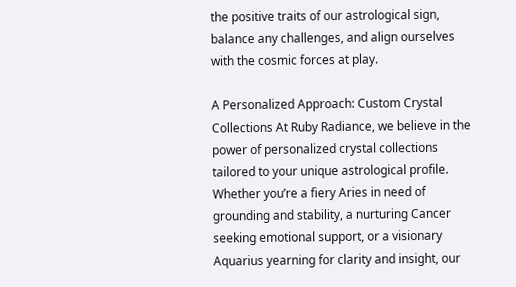the positive traits of our astrological sign, balance any challenges, and align ourselves with the cosmic forces at play.

A Personalized Approach: Custom Crystal Collections At Ruby Radiance, we believe in the power of personalized crystal collections tailored to your unique astrological profile. Whether you’re a fiery Aries in need of grounding and stability, a nurturing Cancer seeking emotional support, or a visionary Aquarius yearning for clarity and insight, our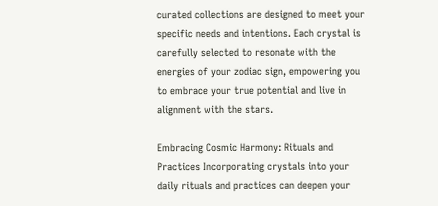curated collections are designed to meet your specific needs and intentions. Each crystal is carefully selected to resonate with the energies of your zodiac sign, empowering you to embrace your true potential and live in alignment with the stars.

Embracing Cosmic Harmony: Rituals and Practices Incorporating crystals into your daily rituals and practices can deepen your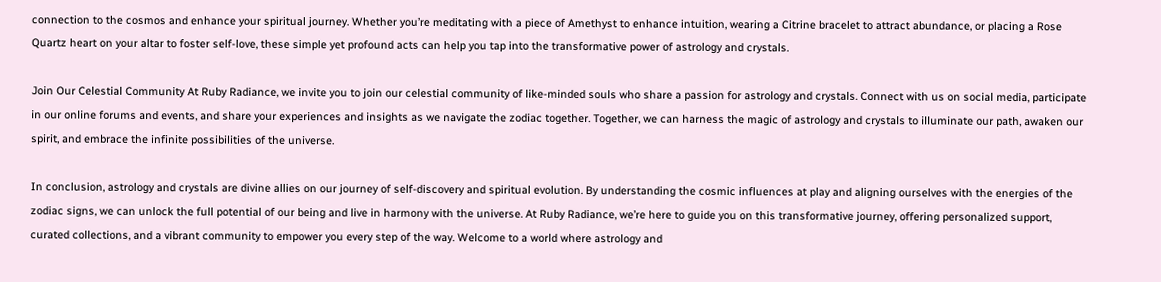connection to the cosmos and enhance your spiritual journey. Whether you’re meditating with a piece of Amethyst to enhance intuition, wearing a Citrine bracelet to attract abundance, or placing a Rose Quartz heart on your altar to foster self-love, these simple yet profound acts can help you tap into the transformative power of astrology and crystals.

Join Our Celestial Community At Ruby Radiance, we invite you to join our celestial community of like-minded souls who share a passion for astrology and crystals. Connect with us on social media, participate in our online forums and events, and share your experiences and insights as we navigate the zodiac together. Together, we can harness the magic of astrology and crystals to illuminate our path, awaken our spirit, and embrace the infinite possibilities of the universe.

In conclusion, astrology and crystals are divine allies on our journey of self-discovery and spiritual evolution. By understanding the cosmic influences at play and aligning ourselves with the energies of the zodiac signs, we can unlock the full potential of our being and live in harmony with the universe. At Ruby Radiance, we’re here to guide you on this transformative journey, offering personalized support, curated collections, and a vibrant community to empower you every step of the way. Welcome to a world where astrology and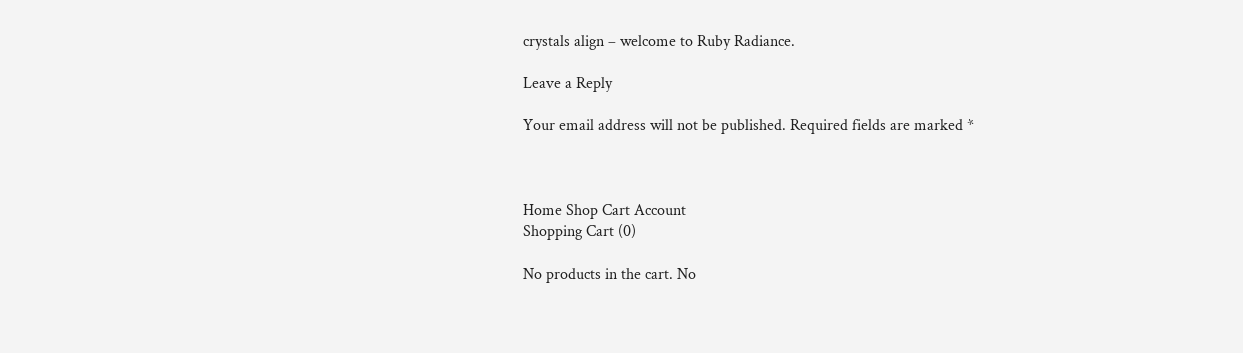crystals align – welcome to Ruby Radiance.

Leave a Reply

Your email address will not be published. Required fields are marked *



Home Shop Cart Account
Shopping Cart (0)

No products in the cart. No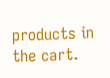products in the cart.